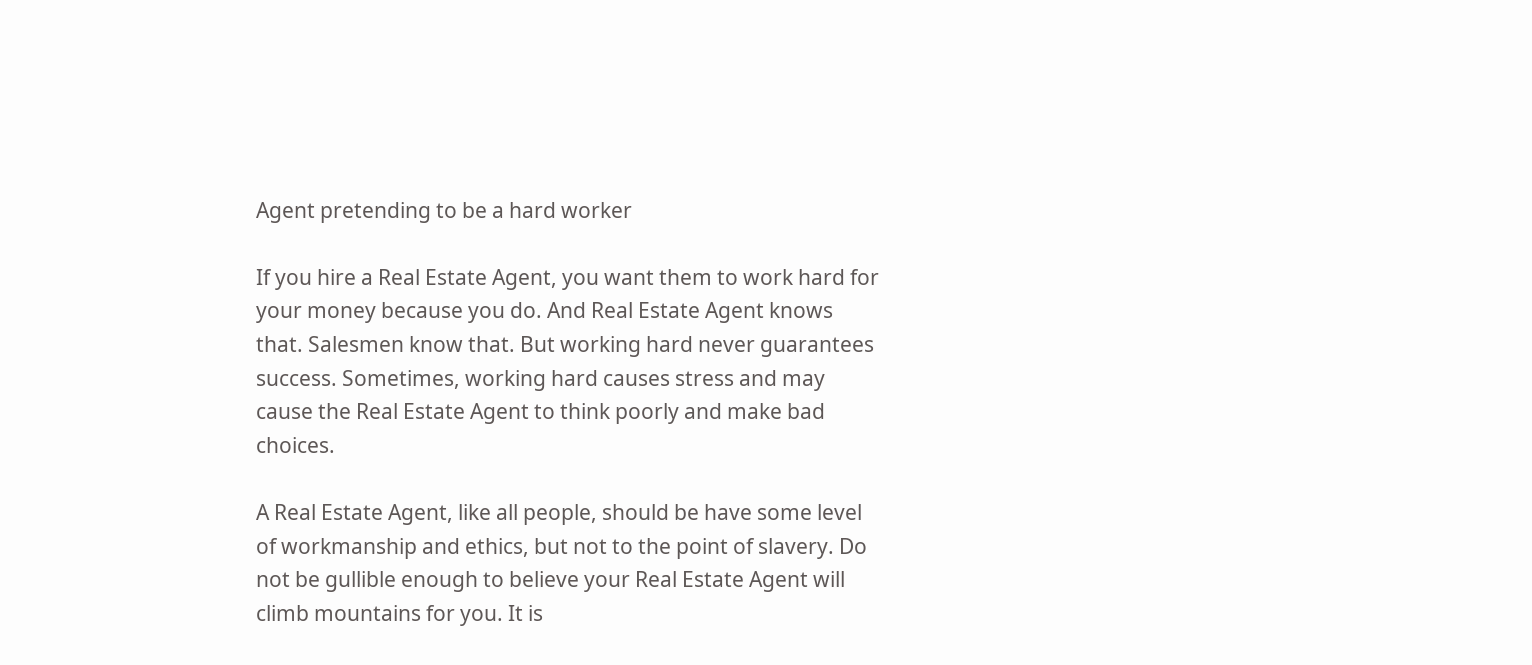Agent pretending to be a hard worker

If you hire a Real Estate Agent, you want them to work hard for your money because you do. And Real Estate Agent knows that. Salesmen know that. But working hard never guarantees success. Sometimes, working hard causes stress and may cause the Real Estate Agent to think poorly and make bad choices.

A Real Estate Agent, like all people, should be have some level of workmanship and ethics, but not to the point of slavery. Do not be gullible enough to believe your Real Estate Agent will climb mountains for you. It is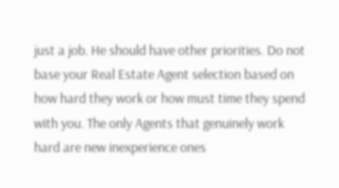just a job. He should have other priorities. Do not base your Real Estate Agent selection based on how hard they work or how must time they spend with you. The only Agents that genuinely work hard are new inexperience ones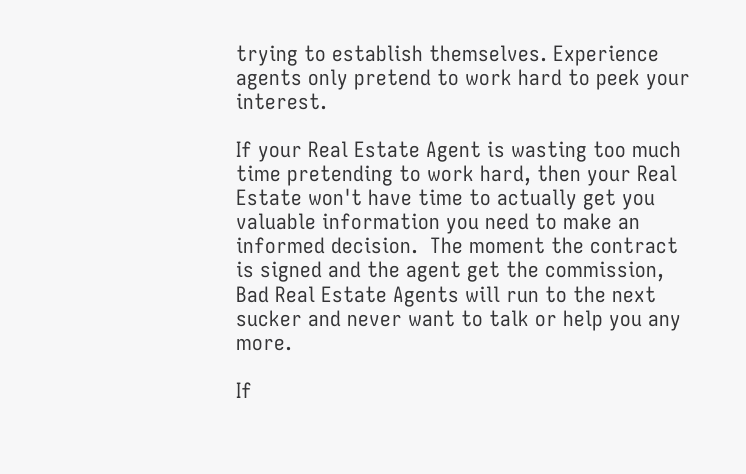trying to establish themselves. Experience agents only pretend to work hard to peek your interest.

If your Real Estate Agent is wasting too much time pretending to work hard, then your Real Estate won't have time to actually get you valuable information you need to make an informed decision.  The moment the contract is signed and the agent get the commission, Bad Real Estate Agents will run to the next sucker and never want to talk or help you any more.

If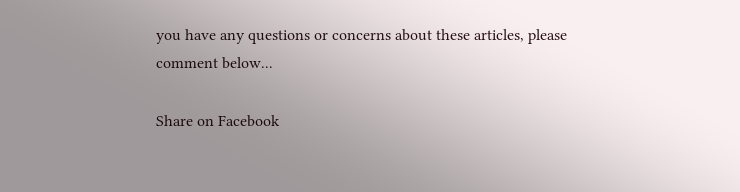you have any questions or concerns about these articles, please comment below...

Share on Facebook